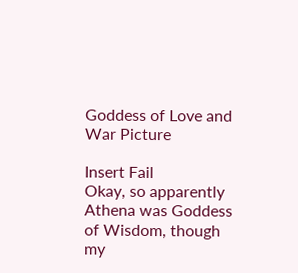Goddess of Love and War Picture

Insert Fail
Okay, so apparently Athena was Goddess of Wisdom, though my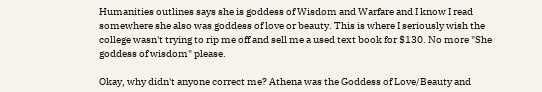Humanities outlines says she is goddess of Wisdom and Warfare and I know I read somewhere she also was goddess of love or beauty. This is where I seriously wish the college wasn't trying to rip me off and sell me a used text book for $130. No more "She goddess of wisdom" please.

Okay, why didn't anyone correct me? Athena was the Goddess of Love/Beauty and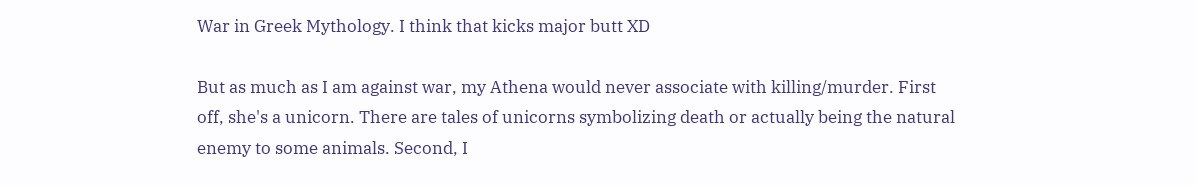War in Greek Mythology. I think that kicks major butt XD

But as much as I am against war, my Athena would never associate with killing/murder. First off, she's a unicorn. There are tales of unicorns symbolizing death or actually being the natural enemy to some animals. Second, I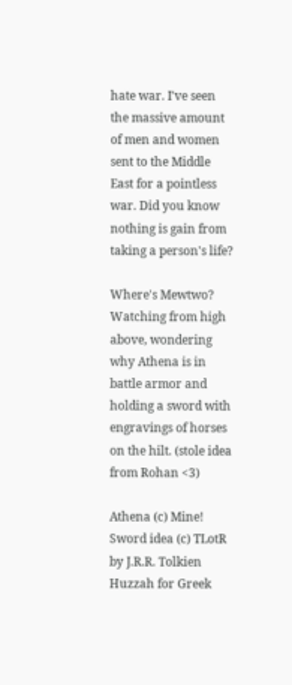hate war. I've seen the massive amount of men and women sent to the Middle East for a pointless war. Did you know nothing is gain from taking a person's life?

Where's Mewtwo? Watching from high above, wondering why Athena is in battle armor and holding a sword with engravings of horses on the hilt. (stole idea from Rohan <3)

Athena (c) Mine!
Sword idea (c) TLotR by J.R.R. Tolkien
Huzzah for Greek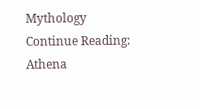Mythology
Continue Reading: Athena